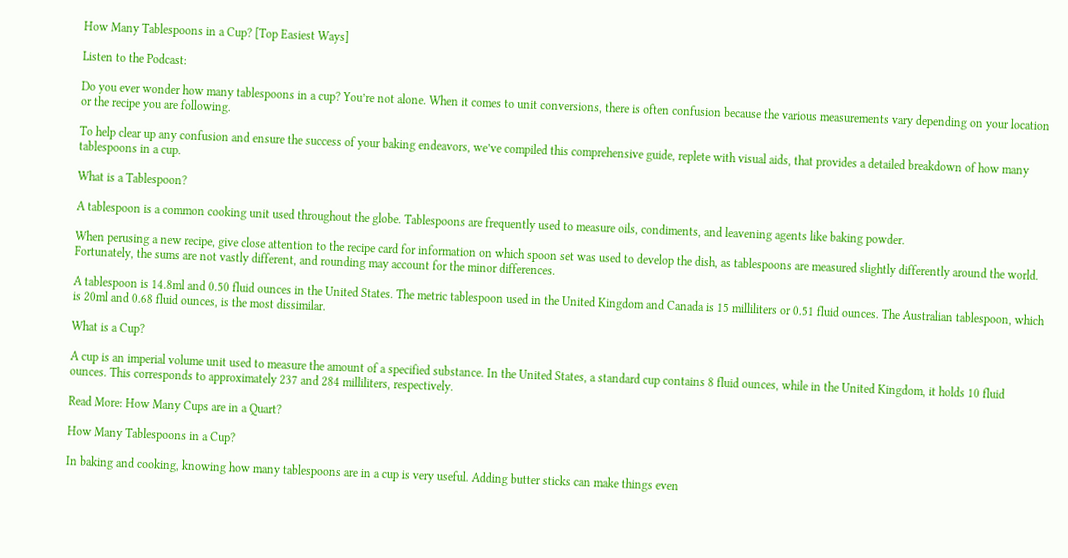How Many Tablespoons in a Cup? [Top Easiest Ways]

Listen to the Podcast:

Do you ever wonder how many tablespoons in a cup? You’re not alone. When it comes to unit conversions, there is often confusion because the various measurements vary depending on your location or the recipe you are following.

To help clear up any confusion and ensure the success of your baking endeavors, we’ve compiled this comprehensive guide, replete with visual aids, that provides a detailed breakdown of how many tablespoons in a cup.

What is a Tablespoon?

A tablespoon is a common cooking unit used throughout the globe. Tablespoons are frequently used to measure oils, condiments, and leavening agents like baking powder.

When perusing a new recipe, give close attention to the recipe card for information on which spoon set was used to develop the dish, as tablespoons are measured slightly differently around the world. Fortunately, the sums are not vastly different, and rounding may account for the minor differences.

A tablespoon is 14.8ml and 0.50 fluid ounces in the United States. The metric tablespoon used in the United Kingdom and Canada is 15 milliliters or 0.51 fluid ounces. The Australian tablespoon, which is 20ml and 0.68 fluid ounces, is the most dissimilar.

What is a Cup?

A cup is an imperial volume unit used to measure the amount of a specified substance. In the United States, a standard cup contains 8 fluid ounces, while in the United Kingdom, it holds 10 fluid ounces. This corresponds to approximately 237 and 284 milliliters, respectively.

Read More: How Many Cups are in a Quart?

How Many Tablespoons in a Cup?

In baking and cooking, knowing how many tablespoons are in a cup is very useful. Adding butter sticks can make things even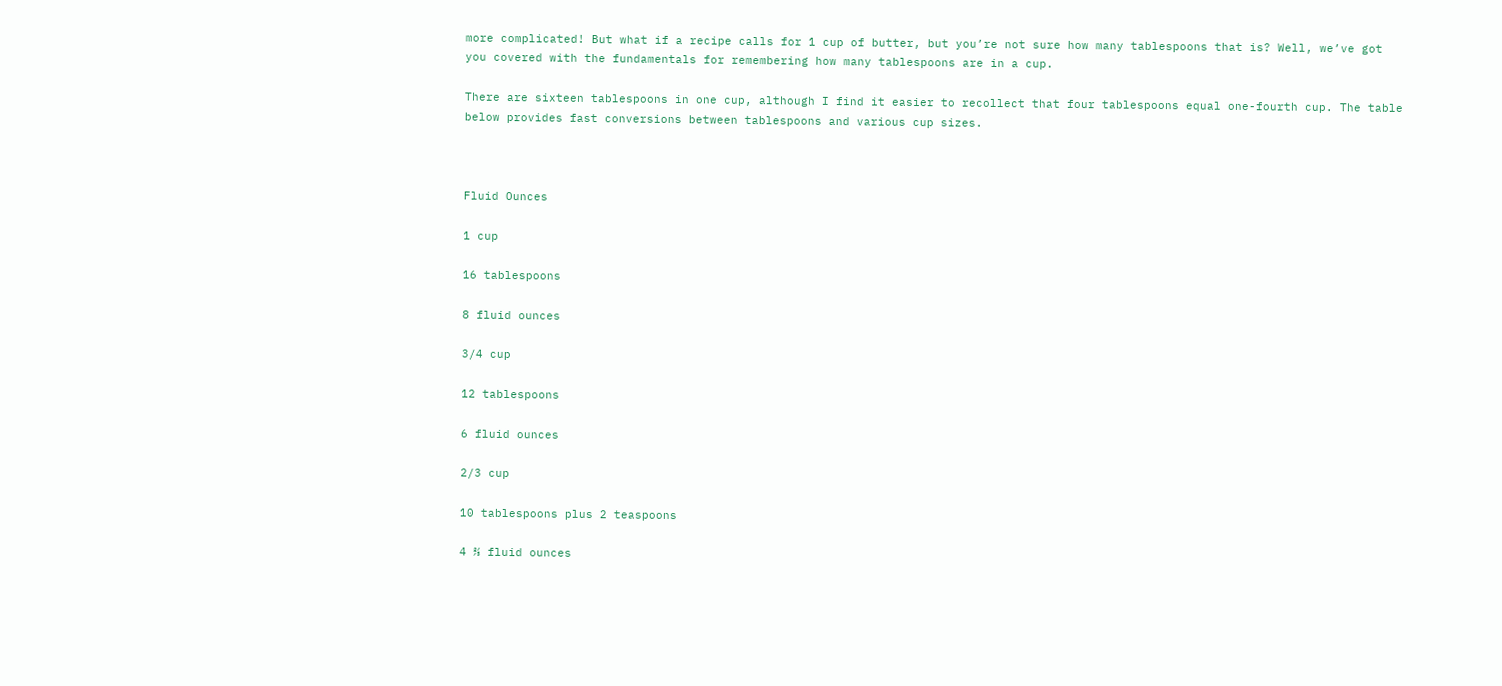more complicated! But what if a recipe calls for 1 cup of butter, but you’re not sure how many tablespoons that is? Well, we’ve got you covered with the fundamentals for remembering how many tablespoons are in a cup.

There are sixteen tablespoons in one cup, although I find it easier to recollect that four tablespoons equal one-fourth cup. The table below provides fast conversions between tablespoons and various cup sizes.



Fluid Ounces

1 cup

16 tablespoons

8 fluid ounces

3/4 cup

12 tablespoons

6 fluid ounces

2/3 cup

10 tablespoons plus 2 teaspoons

4 ⅔ fluid ounces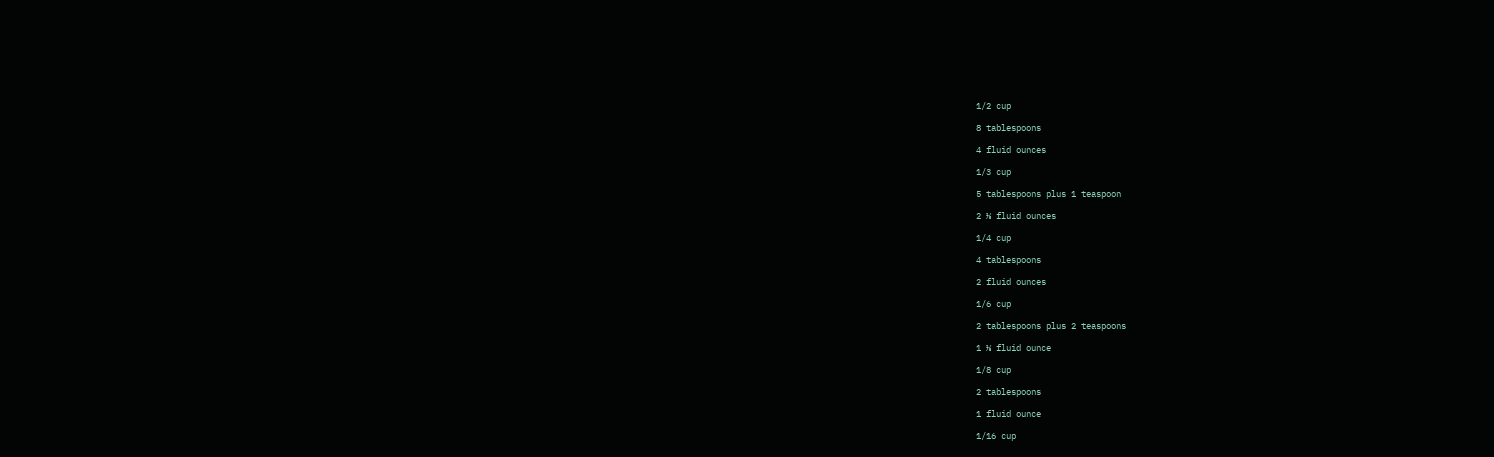1/2 cup

8 tablespoons

4 fluid ounces

1/3 cup

5 tablespoons plus 1 teaspoon

2 ⅓ fluid ounces

1/4 cup

4 tablespoons

2 fluid ounces

1/6 cup

2 tablespoons plus 2 teaspoons

1 ⅓ fluid ounce

1/8 cup

2 tablespoons

1 fluid ounce

1/16 cup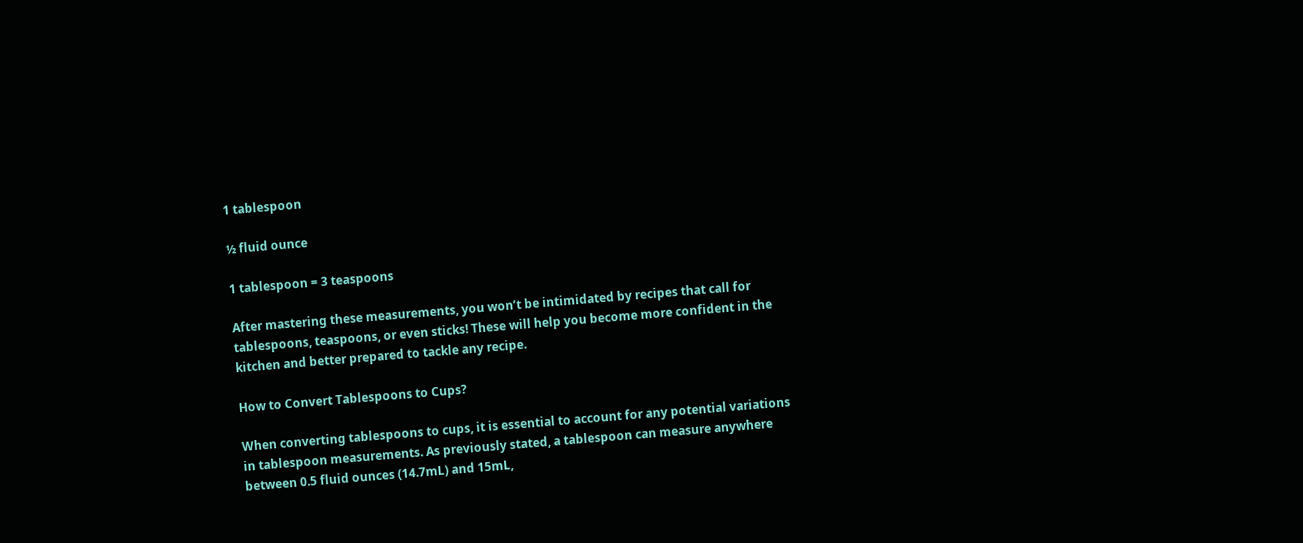1 tablespoon

½ fluid ounce

1 tablespoon = 3 teaspoons

After mastering these measurements, you won’t be intimidated by recipes that call for tablespoons, teaspoons, or even sticks! These will help you become more confident in the kitchen and better prepared to tackle any recipe.

How to Convert Tablespoons to Cups?

When converting tablespoons to cups, it is essential to account for any potential variations in tablespoon measurements. As previously stated, a tablespoon can measure anywhere between 0.5 fluid ounces (14.7mL) and 15mL,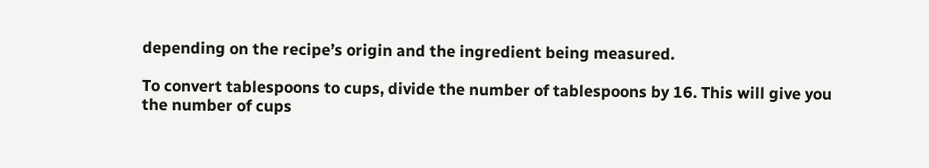depending on the recipe’s origin and the ingredient being measured.

To convert tablespoons to cups, divide the number of tablespoons by 16. This will give you the number of cups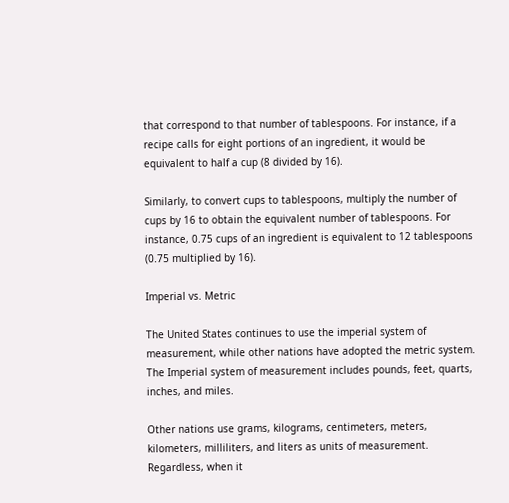that correspond to that number of tablespoons. For instance, if a recipe calls for eight portions of an ingredient, it would be equivalent to half a cup (8 divided by 16).

Similarly, to convert cups to tablespoons, multiply the number of cups by 16 to obtain the equivalent number of tablespoons. For instance, 0.75 cups of an ingredient is equivalent to 12 tablespoons (0.75 multiplied by 16).

Imperial vs. Metric

The United States continues to use the imperial system of measurement, while other nations have adopted the metric system. The Imperial system of measurement includes pounds, feet, quarts, inches, and miles.

Other nations use grams, kilograms, centimeters, meters, kilometers, milliliters, and liters as units of measurement. Regardless, when it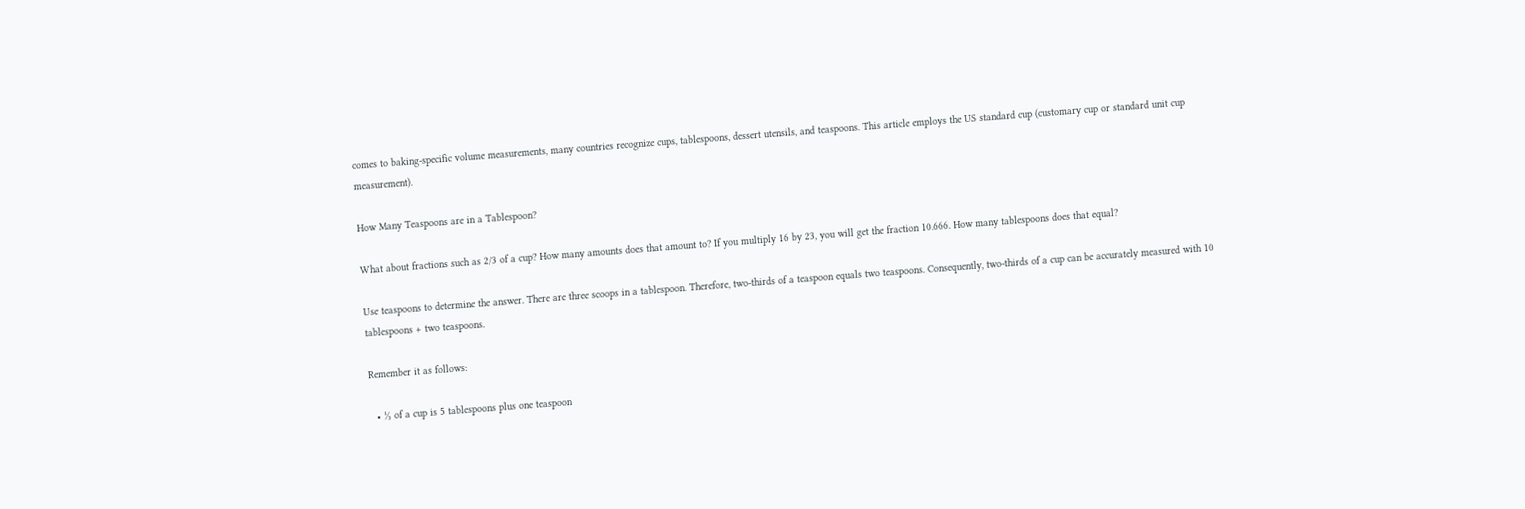comes to baking-specific volume measurements, many countries recognize cups, tablespoons, dessert utensils, and teaspoons. This article employs the US standard cup (customary cup or standard unit cup measurement).

How Many Teaspoons are in a Tablespoon?

What about fractions such as 2/3 of a cup? How many amounts does that amount to? If you multiply 16 by 23, you will get the fraction 10.666. How many tablespoons does that equal?

Use teaspoons to determine the answer. There are three scoops in a tablespoon. Therefore, two-thirds of a teaspoon equals two teaspoons. Consequently, two-thirds of a cup can be accurately measured with 10 tablespoons + two teaspoons.

Remember it as follows:

  • ⅓ of a cup is 5 tablespoons plus one teaspoon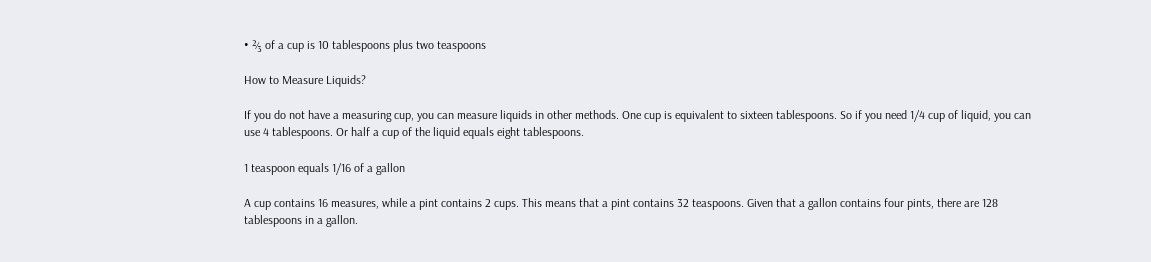• ⅔ of a cup is 10 tablespoons plus two teaspoons

How to Measure Liquids?

If you do not have a measuring cup, you can measure liquids in other methods. One cup is equivalent to sixteen tablespoons. So if you need 1/4 cup of liquid, you can use 4 tablespoons. Or half a cup of the liquid equals eight tablespoons.

1 teaspoon equals 1/16 of a gallon

A cup contains 16 measures, while a pint contains 2 cups. This means that a pint contains 32 teaspoons. Given that a gallon contains four pints, there are 128 tablespoons in a gallon.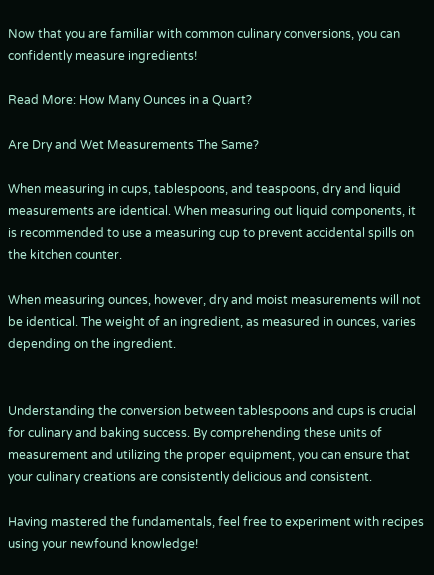Now that you are familiar with common culinary conversions, you can confidently measure ingredients!

Read More: How Many Ounces in a Quart?

Are Dry and Wet Measurements The Same?

When measuring in cups, tablespoons, and teaspoons, dry and liquid measurements are identical. When measuring out liquid components, it is recommended to use a measuring cup to prevent accidental spills on the kitchen counter.

When measuring ounces, however, dry and moist measurements will not be identical. The weight of an ingredient, as measured in ounces, varies depending on the ingredient.


Understanding the conversion between tablespoons and cups is crucial for culinary and baking success. By comprehending these units of measurement and utilizing the proper equipment, you can ensure that your culinary creations are consistently delicious and consistent.

Having mastered the fundamentals, feel free to experiment with recipes using your newfound knowledge!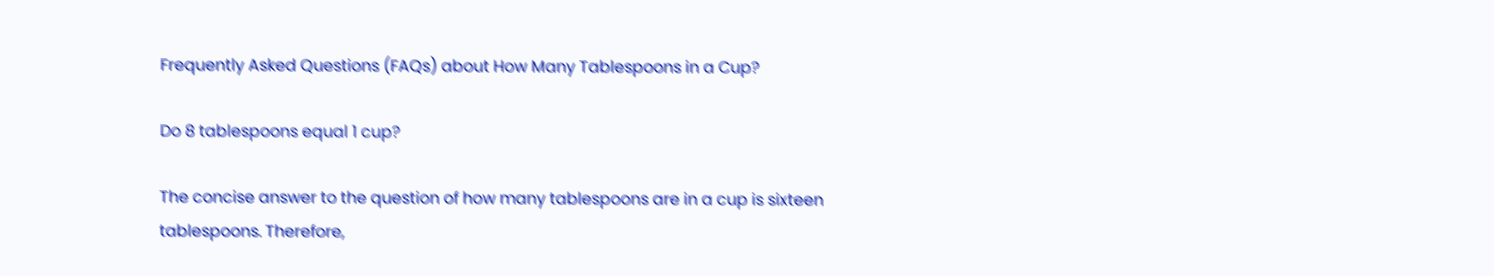Frequently Asked Questions (FAQs) about How Many Tablespoons in a Cup?

Do 8 tablespoons equal 1 cup?

The concise answer to the question of how many tablespoons are in a cup is sixteen tablespoons. Therefore,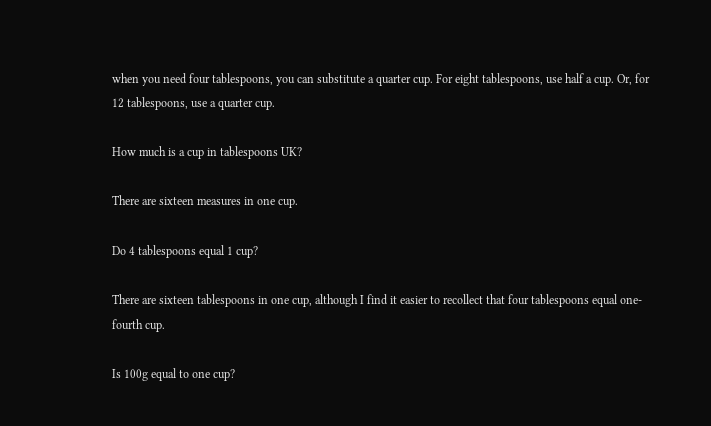when you need four tablespoons, you can substitute a quarter cup. For eight tablespoons, use half a cup. Or, for 12 tablespoons, use a quarter cup.

How much is a cup in tablespoons UK?

There are sixteen measures in one cup.

Do 4 tablespoons equal 1 cup?

There are sixteen tablespoons in one cup, although I find it easier to recollect that four tablespoons equal one-fourth cup.

Is 100g equal to one cup?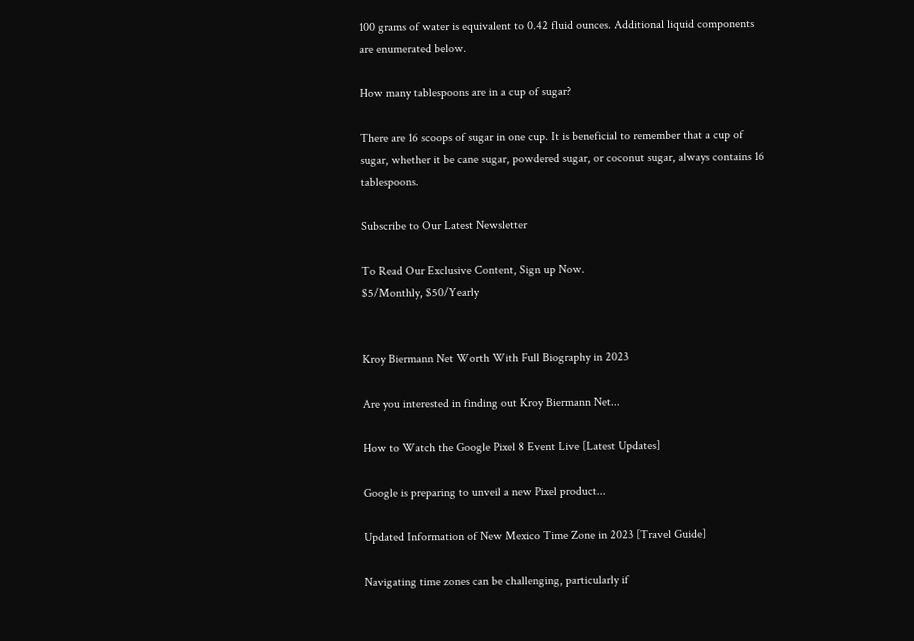100 grams of water is equivalent to 0.42 fluid ounces. Additional liquid components are enumerated below.

How many tablespoons are in a cup of sugar?

There are 16 scoops of sugar in one cup. It is beneficial to remember that a cup of sugar, whether it be cane sugar, powdered sugar, or coconut sugar, always contains 16 tablespoons.

Subscribe to Our Latest Newsletter

To Read Our Exclusive Content, Sign up Now.
$5/Monthly, $50/Yearly


Kroy Biermann Net Worth With Full Biography in 2023

Are you interested in finding out Kroy Biermann Net...

How to Watch the Google Pixel 8 Event Live [Latest Updates]

Google is preparing to unveil a new Pixel product...

Updated Information of New Mexico Time Zone in 2023 [Travel Guide]

Navigating time zones can be challenging, particularly if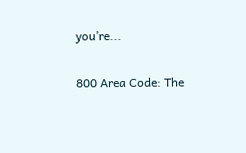you’re...

800 Area Code: The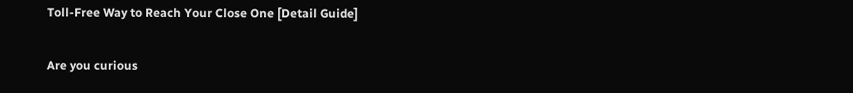Toll-Free Way to Reach Your Close One [Detail Guide]

Are you curious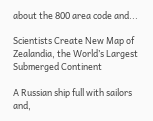about the 800 area code and...

Scientists Create New Map of Zealandia, the World’s Largest Submerged Continent

A Russian ship full with sailors and,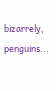bizarrely, penguins...